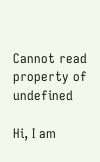Cannot read property of undefined

Hi, I am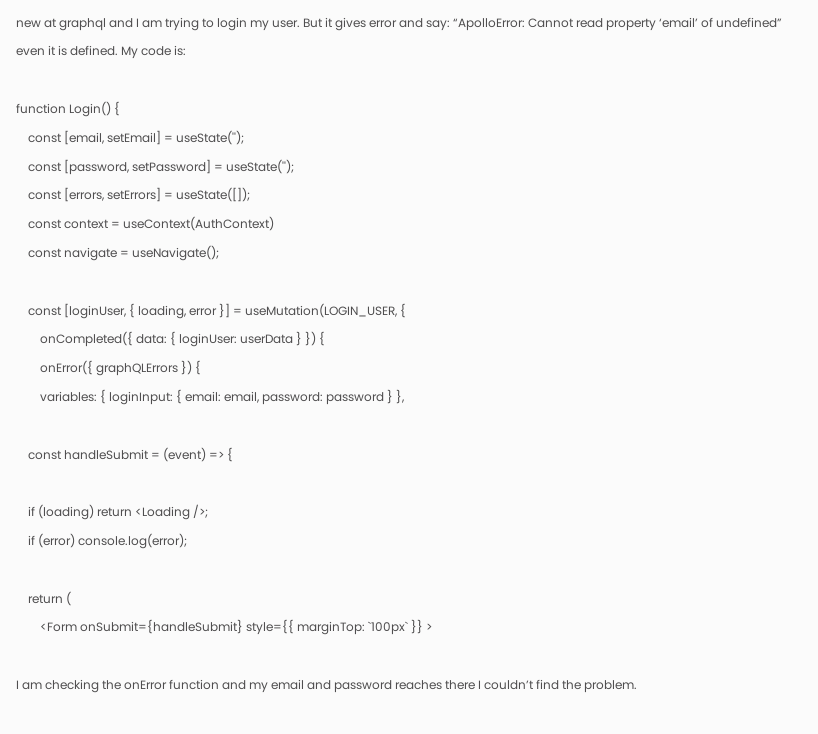new at graphql and I am trying to login my user. But it gives error and say: “ApolloError: Cannot read property ‘email’ of undefined” even it is defined. My code is:

function Login() {
    const [email, setEmail] = useState('');
    const [password, setPassword] = useState('');
    const [errors, setErrors] = useState([]);
    const context = useContext(AuthContext)
    const navigate = useNavigate();

    const [loginUser, { loading, error }] = useMutation(LOGIN_USER, {
        onCompleted({ data: { loginUser: userData } }) {
        onError({ graphQLErrors }) {
        variables: { loginInput: { email: email, password: password } },

    const handleSubmit = (event) => {

    if (loading) return <Loading />;
    if (error) console.log(error);

    return (
        <Form onSubmit={handleSubmit} style={{ marginTop: `100px` }} >

I am checking the onError function and my email and password reaches there I couldn’t find the problem.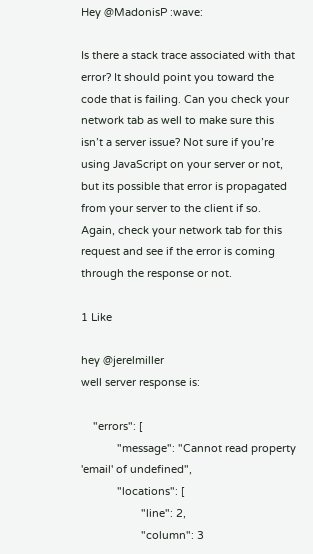Hey @MadonisP :wave:

Is there a stack trace associated with that error? It should point you toward the code that is failing. Can you check your network tab as well to make sure this isn’t a server issue? Not sure if you’re using JavaScript on your server or not, but its possible that error is propagated from your server to the client if so. Again, check your network tab for this request and see if the error is coming through the response or not.

1 Like

hey @jerelmiller
well server response is:

    "errors": [
            "message": "Cannot read property 'email' of undefined",
            "locations": [
                    "line": 2,
                    "column": 3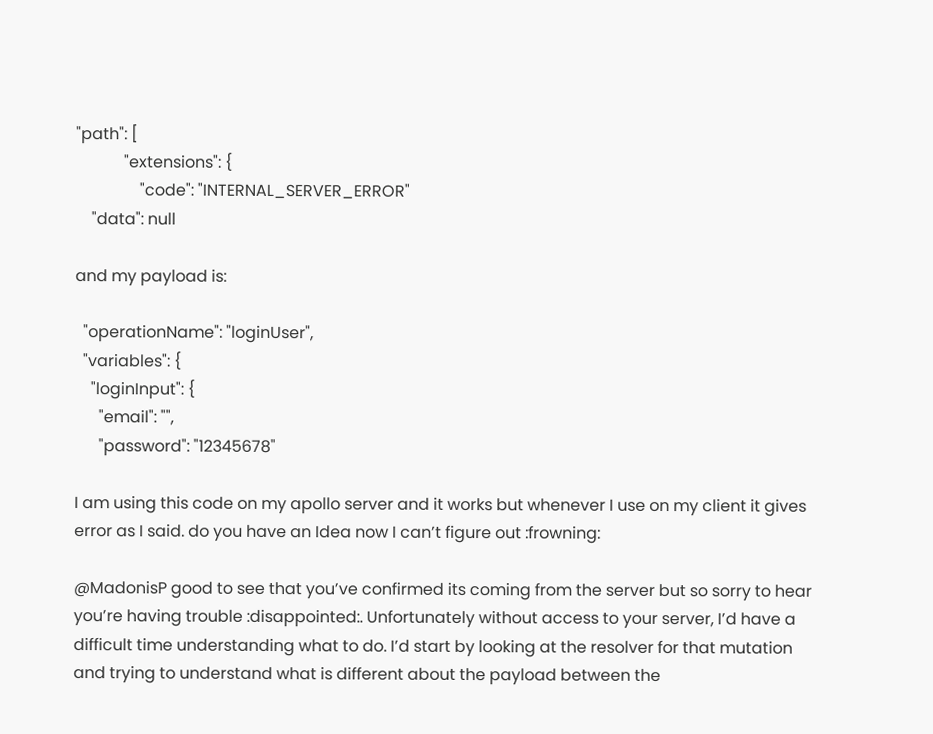"path": [
            "extensions": {
                "code": "INTERNAL_SERVER_ERROR"
    "data": null

and my payload is:

  "operationName": "loginUser",
  "variables": {
    "loginInput": {
      "email": "",
      "password": "12345678"

I am using this code on my apollo server and it works but whenever I use on my client it gives error as I said. do you have an Idea now I can’t figure out :frowning:

@MadonisP good to see that you’ve confirmed its coming from the server but so sorry to hear you’re having trouble :disappointed:. Unfortunately without access to your server, I’d have a difficult time understanding what to do. I’d start by looking at the resolver for that mutation and trying to understand what is different about the payload between the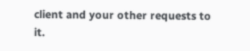client and your other requests to it.